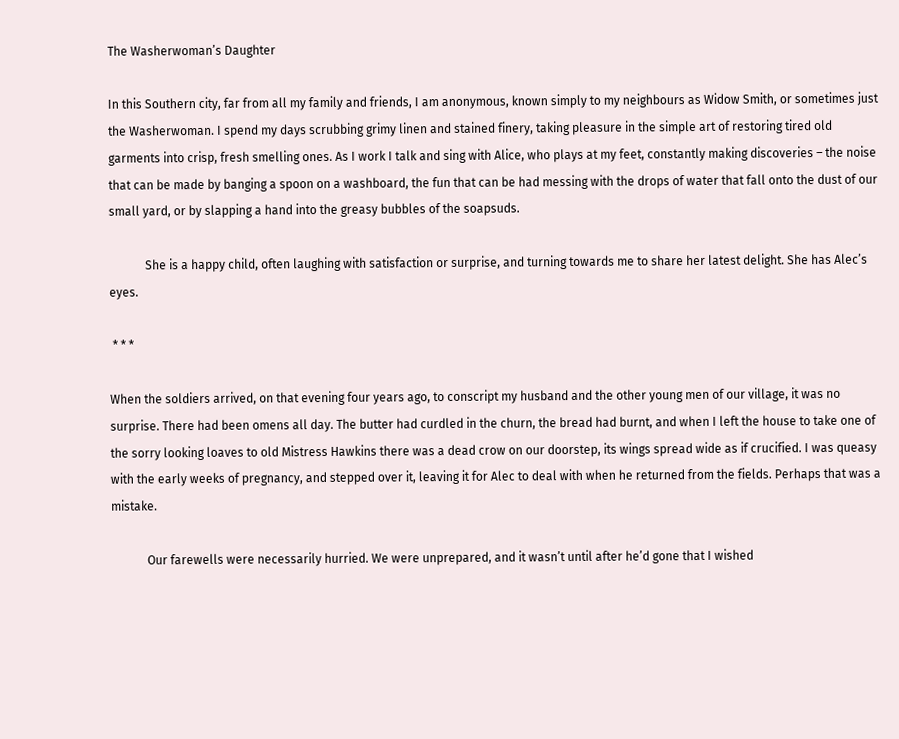The Washerwoman’s Daughter

In this Southern city, far from all my family and friends, I am anonymous, known simply to my neighbours as Widow Smith, or sometimes just the Washerwoman. I spend my days scrubbing grimy linen and stained finery, taking pleasure in the simple art of restoring tired old garments into crisp, fresh smelling ones. As I work I talk and sing with Alice, who plays at my feet, constantly making discoveries – the noise that can be made by banging a spoon on a washboard, the fun that can be had messing with the drops of water that fall onto the dust of our small yard, or by slapping a hand into the greasy bubbles of the soapsuds.

            She is a happy child, often laughing with satisfaction or surprise, and turning towards me to share her latest delight. She has Alec’s eyes.

 * * *

When the soldiers arrived, on that evening four years ago, to conscript my husband and the other young men of our village, it was no surprise. There had been omens all day. The butter had curdled in the churn, the bread had burnt, and when I left the house to take one of the sorry looking loaves to old Mistress Hawkins there was a dead crow on our doorstep, its wings spread wide as if crucified. I was queasy with the early weeks of pregnancy, and stepped over it, leaving it for Alec to deal with when he returned from the fields. Perhaps that was a mistake.

            Our farewells were necessarily hurried. We were unprepared, and it wasn’t until after he’d gone that I wished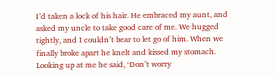I’d taken a lock of his hair. He embraced my aunt, and asked my uncle to take good care of me. We hugged tightly, and I couldn’t bear to let go of him. When we finally broke apart he knelt and kissed my stomach. Looking up at me he said, ‘Don’t worry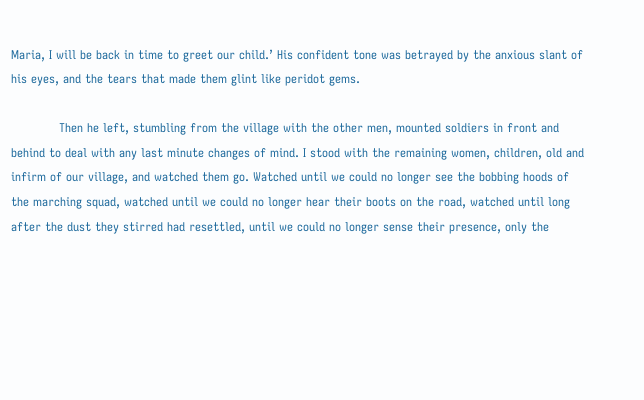Maria, I will be back in time to greet our child.’ His confident tone was betrayed by the anxious slant of his eyes, and the tears that made them glint like peridot gems.

            Then he left, stumbling from the village with the other men, mounted soldiers in front and behind to deal with any last minute changes of mind. I stood with the remaining women, children, old and infirm of our village, and watched them go. Watched until we could no longer see the bobbing hoods of the marching squad, watched until we could no longer hear their boots on the road, watched until long after the dust they stirred had resettled, until we could no longer sense their presence, only the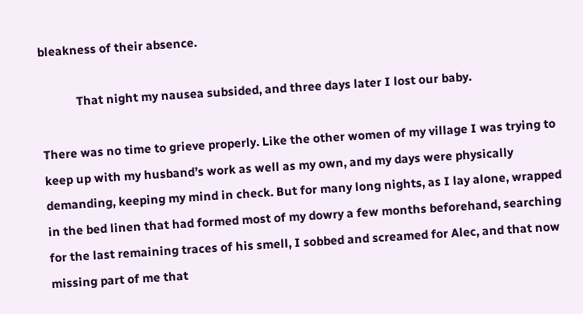bleakness of their absence.

            That night my nausea subsided, and three days later I lost our baby.

There was no time to grieve properly. Like the other women of my village I was trying to keep up with my husband’s work as well as my own, and my days were physically demanding, keeping my mind in check. But for many long nights, as I lay alone, wrapped in the bed linen that had formed most of my dowry a few months beforehand, searching for the last remaining traces of his smell, I sobbed and screamed for Alec, and that now missing part of me that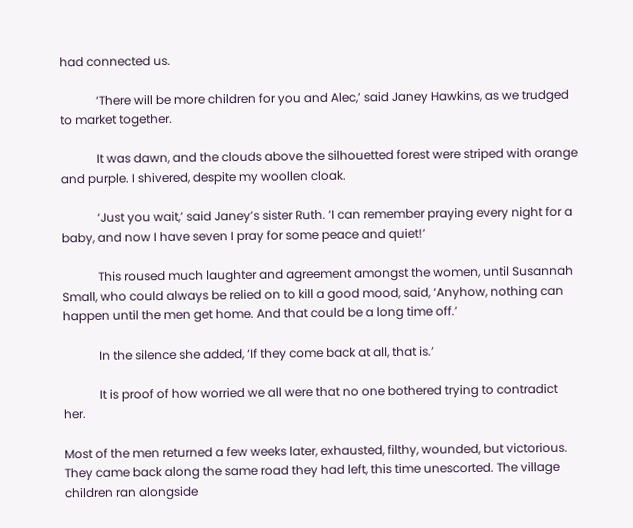had connected us.

            ‘There will be more children for you and Alec,’ said Janey Hawkins, as we trudged to market together.

            It was dawn, and the clouds above the silhouetted forest were striped with orange and purple. I shivered, despite my woollen cloak.

            ‘Just you wait,’ said Janey’s sister Ruth. ‘I can remember praying every night for a baby, and now I have seven I pray for some peace and quiet!’

            This roused much laughter and agreement amongst the women, until Susannah Small, who could always be relied on to kill a good mood, said, ‘Anyhow, nothing can happen until the men get home. And that could be a long time off.’

            In the silence she added, ‘If they come back at all, that is.’

            It is proof of how worried we all were that no one bothered trying to contradict her.

Most of the men returned a few weeks later, exhausted, filthy, wounded, but victorious. They came back along the same road they had left, this time unescorted. The village children ran alongside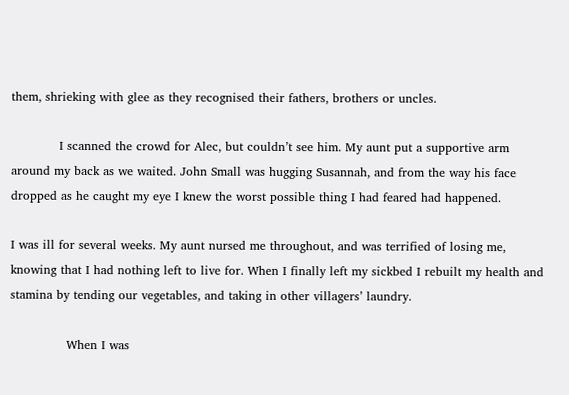them, shrieking with glee as they recognised their fathers, brothers or uncles.

            I scanned the crowd for Alec, but couldn’t see him. My aunt put a supportive arm around my back as we waited. John Small was hugging Susannah, and from the way his face dropped as he caught my eye I knew the worst possible thing I had feared had happened.

I was ill for several weeks. My aunt nursed me throughout, and was terrified of losing me, knowing that I had nothing left to live for. When I finally left my sickbed I rebuilt my health and stamina by tending our vegetables, and taking in other villagers’ laundry.

              When I was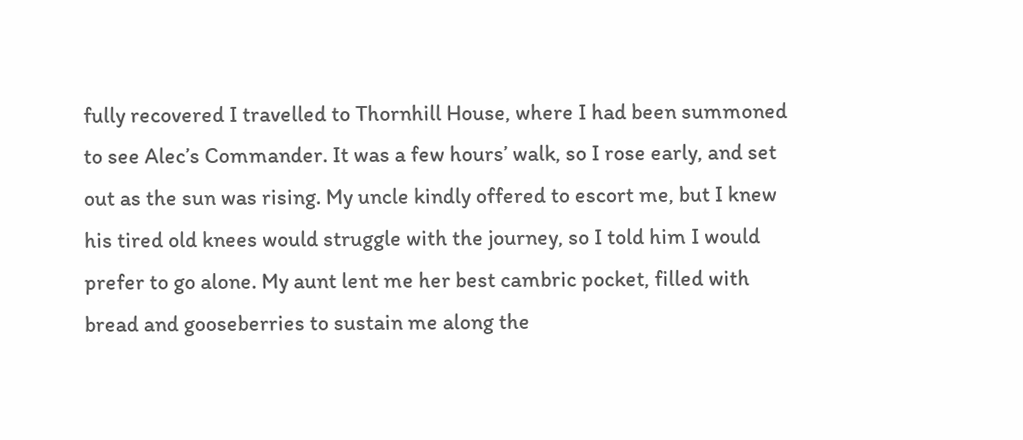fully recovered I travelled to Thornhill House, where I had been summoned to see Alec’s Commander. It was a few hours’ walk, so I rose early, and set out as the sun was rising. My uncle kindly offered to escort me, but I knew his tired old knees would struggle with the journey, so I told him I would prefer to go alone. My aunt lent me her best cambric pocket, filled with bread and gooseberries to sustain me along the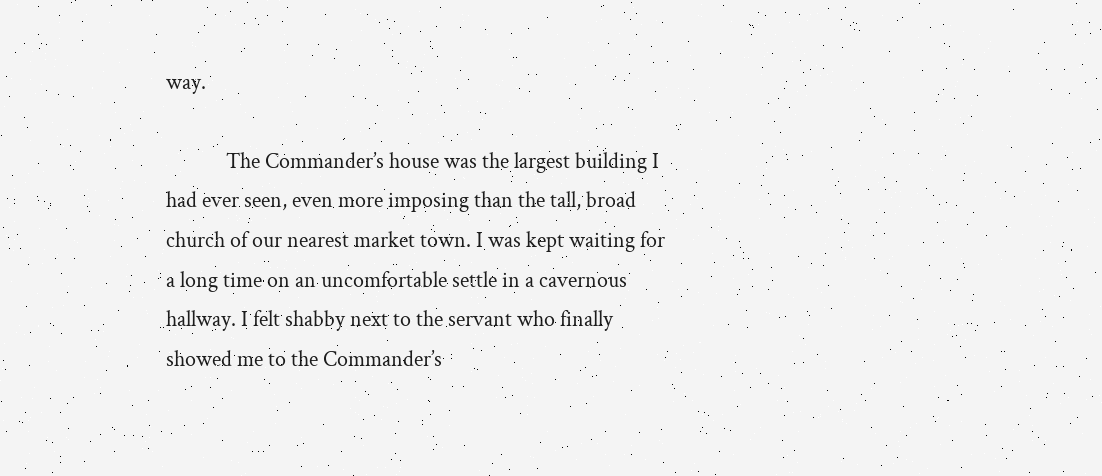way.

            The Commander’s house was the largest building I had ever seen, even more imposing than the tall, broad church of our nearest market town. I was kept waiting for a long time on an uncomfortable settle in a cavernous hallway. I felt shabby next to the servant who finally showed me to the Commander’s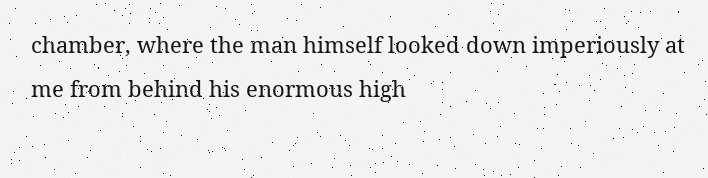chamber, where the man himself looked down imperiously at me from behind his enormous high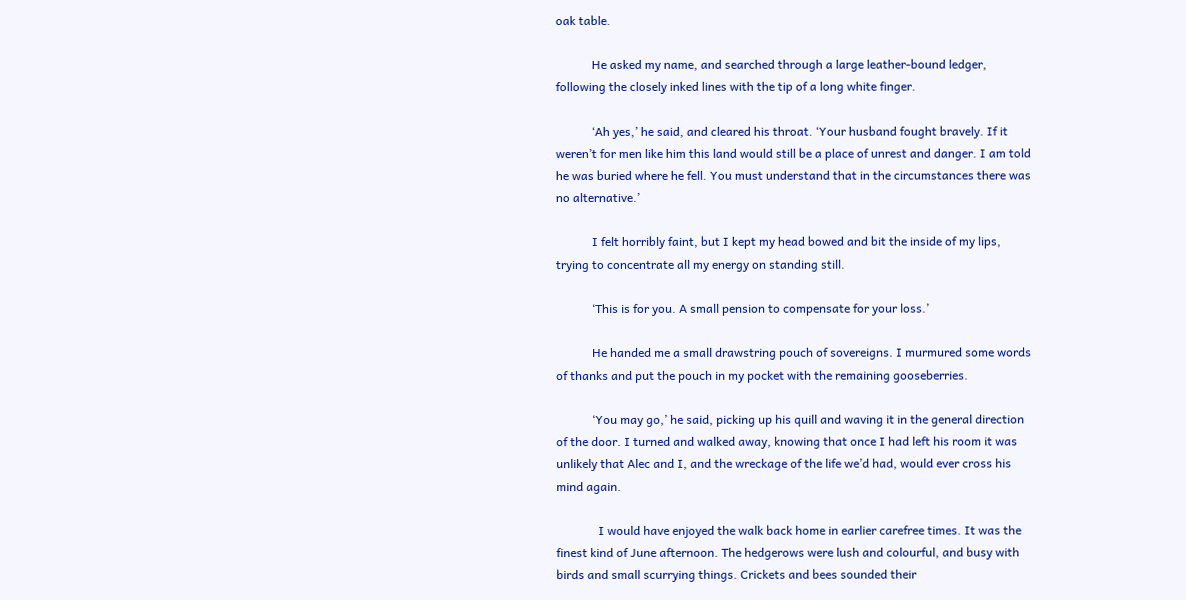oak table.

            He asked my name, and searched through a large leather-bound ledger, following the closely inked lines with the tip of a long white finger.

            ‘Ah yes,’ he said, and cleared his throat. ‘Your husband fought bravely. If it weren’t for men like him this land would still be a place of unrest and danger. I am told he was buried where he fell. You must understand that in the circumstances there was no alternative.’

            I felt horribly faint, but I kept my head bowed and bit the inside of my lips, trying to concentrate all my energy on standing still.

            ‘This is for you. A small pension to compensate for your loss.’

            He handed me a small drawstring pouch of sovereigns. I murmured some words of thanks and put the pouch in my pocket with the remaining gooseberries.

            ‘You may go,’ he said, picking up his quill and waving it in the general direction of the door. I turned and walked away, knowing that once I had left his room it was unlikely that Alec and I, and the wreckage of the life we’d had, would ever cross his mind again.

              I would have enjoyed the walk back home in earlier carefree times. It was the finest kind of June afternoon. The hedgerows were lush and colourful, and busy with birds and small scurrying things. Crickets and bees sounded their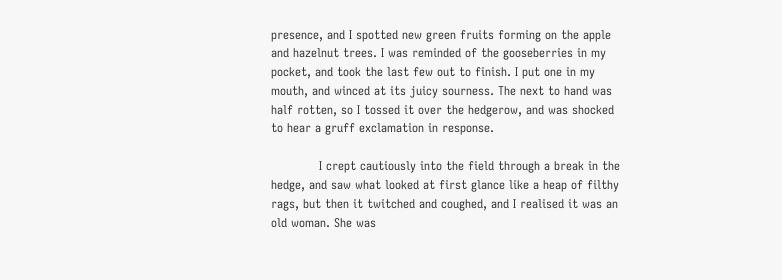presence, and I spotted new green fruits forming on the apple and hazelnut trees. I was reminded of the gooseberries in my pocket, and took the last few out to finish. I put one in my mouth, and winced at its juicy sourness. The next to hand was half rotten, so I tossed it over the hedgerow, and was shocked to hear a gruff exclamation in response.

            I crept cautiously into the field through a break in the hedge, and saw what looked at first glance like a heap of filthy rags, but then it twitched and coughed, and I realised it was an old woman. She was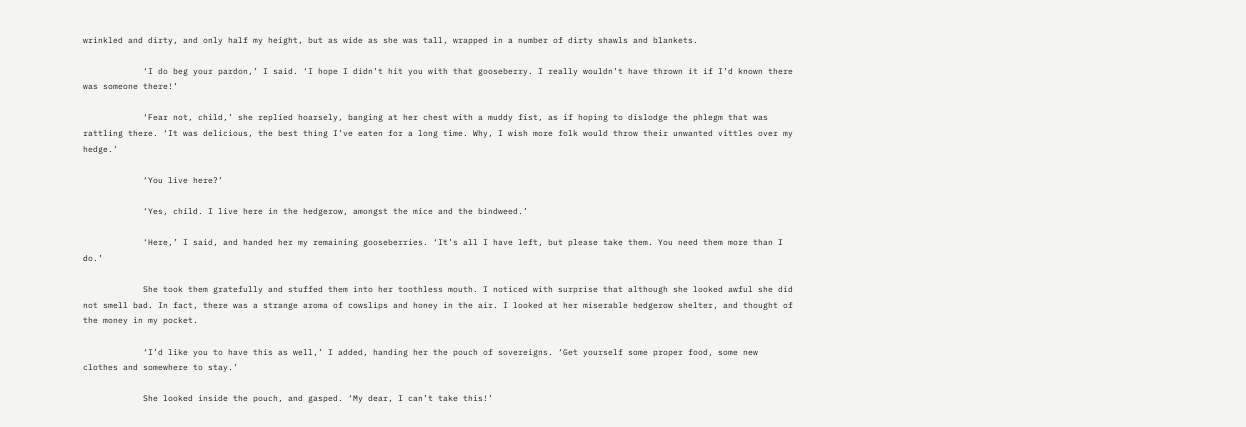wrinkled and dirty, and only half my height, but as wide as she was tall, wrapped in a number of dirty shawls and blankets.

            ‘I do beg your pardon,’ I said. ‘I hope I didn’t hit you with that gooseberry. I really wouldn’t have thrown it if I’d known there was someone there!’

            ‘Fear not, child,’ she replied hoarsely, banging at her chest with a muddy fist, as if hoping to dislodge the phlegm that was rattling there. ‘It was delicious, the best thing I’ve eaten for a long time. Why, I wish more folk would throw their unwanted vittles over my hedge.’

            ‘You live here?’

            ‘Yes, child. I live here in the hedgerow, amongst the mice and the bindweed.’

            ‘Here,’ I said, and handed her my remaining gooseberries. ‘It’s all I have left, but please take them. You need them more than I do.’

            She took them gratefully and stuffed them into her toothless mouth. I noticed with surprise that although she looked awful she did not smell bad. In fact, there was a strange aroma of cowslips and honey in the air. I looked at her miserable hedgerow shelter, and thought of the money in my pocket.

            ‘I’d like you to have this as well,’ I added, handing her the pouch of sovereigns. ‘Get yourself some proper food, some new clothes and somewhere to stay.’

            She looked inside the pouch, and gasped. ‘My dear, I can’t take this!’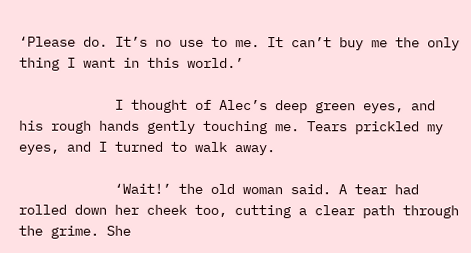‘Please do. It’s no use to me. It can’t buy me the only thing I want in this world.’

            I thought of Alec’s deep green eyes, and his rough hands gently touching me. Tears prickled my eyes, and I turned to walk away.

            ‘Wait!’ the old woman said. A tear had rolled down her cheek too, cutting a clear path through the grime. She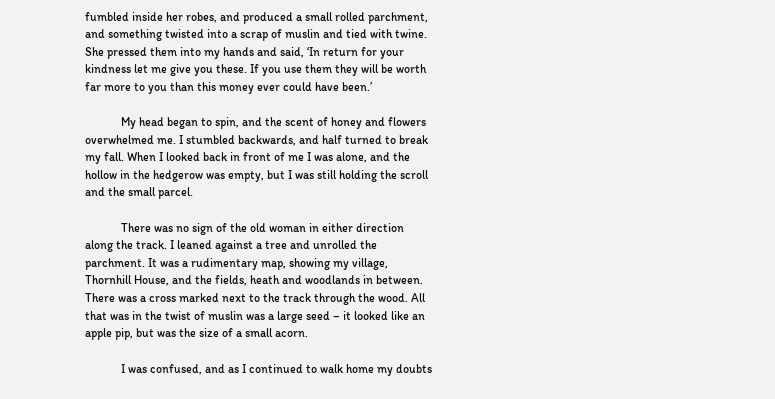fumbled inside her robes, and produced a small rolled parchment, and something twisted into a scrap of muslin and tied with twine. She pressed them into my hands and said, ‘In return for your kindness let me give you these. If you use them they will be worth far more to you than this money ever could have been.’

            My head began to spin, and the scent of honey and flowers overwhelmed me. I stumbled backwards, and half turned to break my fall. When I looked back in front of me I was alone, and the hollow in the hedgerow was empty, but I was still holding the scroll and the small parcel.

            There was no sign of the old woman in either direction along the track. I leaned against a tree and unrolled the parchment. It was a rudimentary map, showing my village, Thornhill House, and the fields, heath and woodlands in between. There was a cross marked next to the track through the wood. All that was in the twist of muslin was a large seed – it looked like an apple pip, but was the size of a small acorn.

            I was confused, and as I continued to walk home my doubts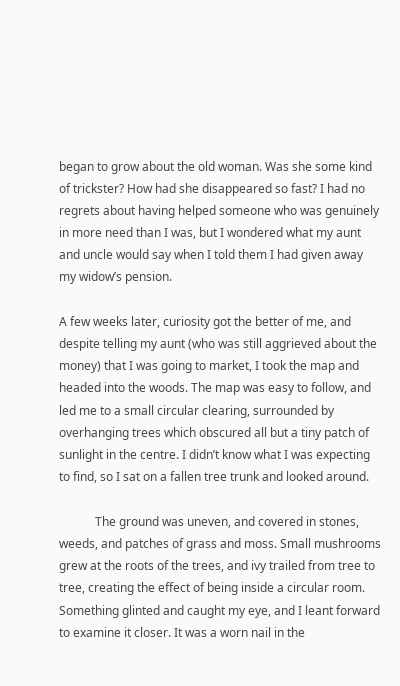began to grow about the old woman. Was she some kind of trickster? How had she disappeared so fast? I had no regrets about having helped someone who was genuinely in more need than I was, but I wondered what my aunt and uncle would say when I told them I had given away my widow’s pension.

A few weeks later, curiosity got the better of me, and despite telling my aunt (who was still aggrieved about the money) that I was going to market, I took the map and headed into the woods. The map was easy to follow, and led me to a small circular clearing, surrounded by overhanging trees which obscured all but a tiny patch of sunlight in the centre. I didn’t know what I was expecting to find, so I sat on a fallen tree trunk and looked around.

            The ground was uneven, and covered in stones, weeds, and patches of grass and moss. Small mushrooms grew at the roots of the trees, and ivy trailed from tree to tree, creating the effect of being inside a circular room. Something glinted and caught my eye, and I leant forward to examine it closer. It was a worn nail in the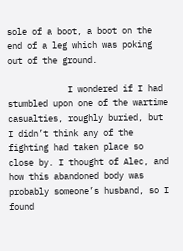sole of a boot, a boot on the end of a leg which was poking out of the ground.

            I wondered if I had stumbled upon one of the wartime casualties, roughly buried, but I didn’t think any of the fighting had taken place so close by. I thought of Alec, and how this abandoned body was probably someone’s husband, so I found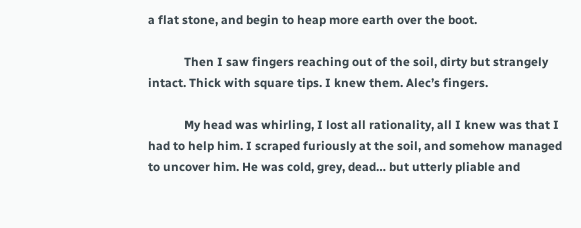a flat stone, and begin to heap more earth over the boot.

            Then I saw fingers reaching out of the soil, dirty but strangely intact. Thick with square tips. I knew them. Alec’s fingers.

            My head was whirling, I lost all rationality, all I knew was that I had to help him. I scraped furiously at the soil, and somehow managed to uncover him. He was cold, grey, dead… but utterly pliable and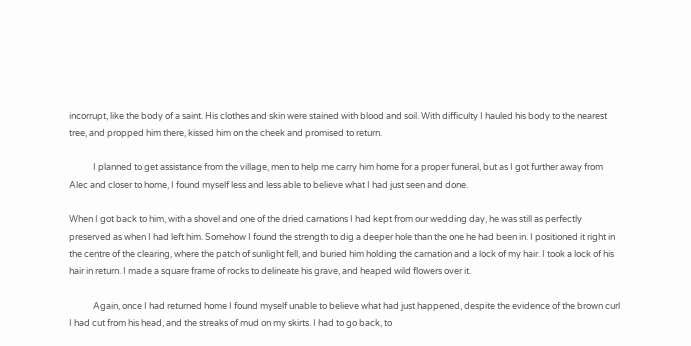incorrupt, like the body of a saint. His clothes and skin were stained with blood and soil. With difficulty I hauled his body to the nearest tree, and propped him there, kissed him on the cheek and promised to return.

            I planned to get assistance from the village, men to help me carry him home for a proper funeral, but as I got further away from Alec and closer to home, I found myself less and less able to believe what I had just seen and done.

When I got back to him, with a shovel and one of the dried carnations I had kept from our wedding day, he was still as perfectly preserved as when I had left him. Somehow I found the strength to dig a deeper hole than the one he had been in. I positioned it right in the centre of the clearing, where the patch of sunlight fell, and buried him holding the carnation and a lock of my hair. I took a lock of his hair in return. I made a square frame of rocks to delineate his grave, and heaped wild flowers over it.

            Again, once I had returned home I found myself unable to believe what had just happened, despite the evidence of the brown curl I had cut from his head, and the streaks of mud on my skirts. I had to go back, to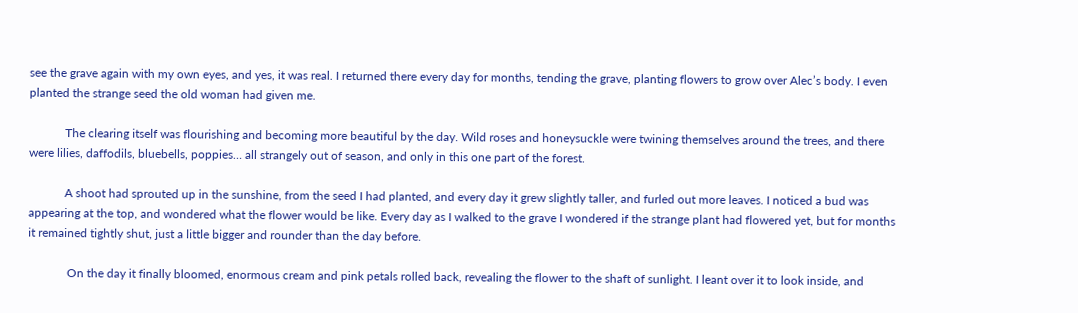see the grave again with my own eyes, and yes, it was real. I returned there every day for months, tending the grave, planting flowers to grow over Alec’s body. I even planted the strange seed the old woman had given me.

            The clearing itself was flourishing and becoming more beautiful by the day. Wild roses and honeysuckle were twining themselves around the trees, and there were lilies, daffodils, bluebells, poppies… all strangely out of season, and only in this one part of the forest.

            A shoot had sprouted up in the sunshine, from the seed I had planted, and every day it grew slightly taller, and furled out more leaves. I noticed a bud was appearing at the top, and wondered what the flower would be like. Every day as I walked to the grave I wondered if the strange plant had flowered yet, but for months it remained tightly shut, just a little bigger and rounder than the day before.

             On the day it finally bloomed, enormous cream and pink petals rolled back, revealing the flower to the shaft of sunlight. I leant over it to look inside, and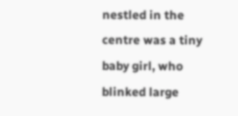nestled in the centre was a tiny baby girl, who blinked large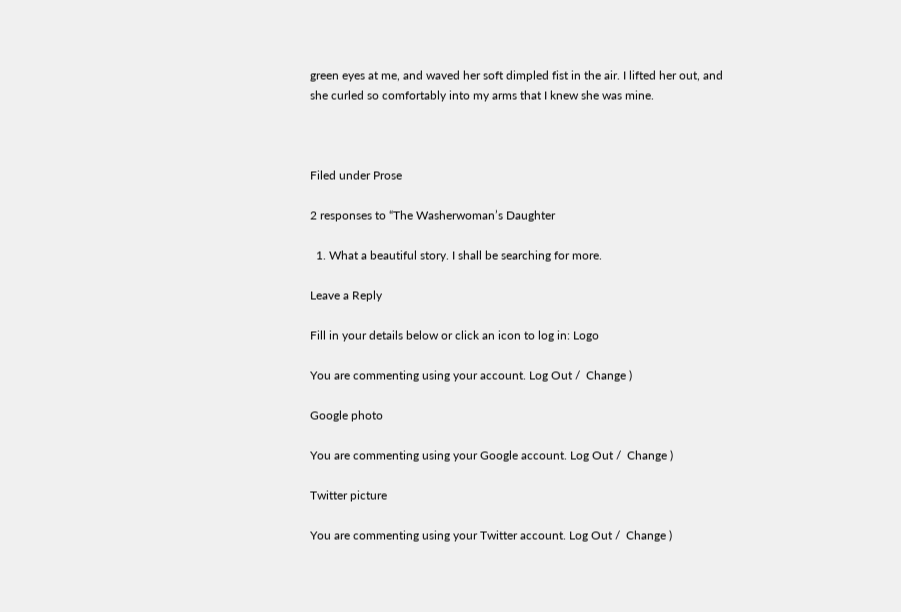green eyes at me, and waved her soft dimpled fist in the air. I lifted her out, and she curled so comfortably into my arms that I knew she was mine.



Filed under Prose

2 responses to “The Washerwoman’s Daughter

  1. What a beautiful story. I shall be searching for more.

Leave a Reply

Fill in your details below or click an icon to log in: Logo

You are commenting using your account. Log Out /  Change )

Google photo

You are commenting using your Google account. Log Out /  Change )

Twitter picture

You are commenting using your Twitter account. Log Out /  Change )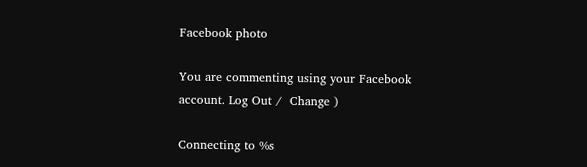Facebook photo

You are commenting using your Facebook account. Log Out /  Change )

Connecting to %s